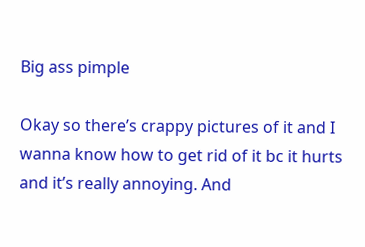Big ass pimple

Okay so there’s crappy pictures of it and I wanna know how to get rid of it bc it hurts and it’s really annoying. And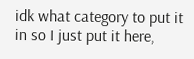idk what category to put it in so I just put it here,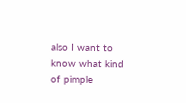also I want to know what kind of pimple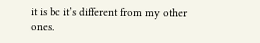it is bc it’s different from my other ones.